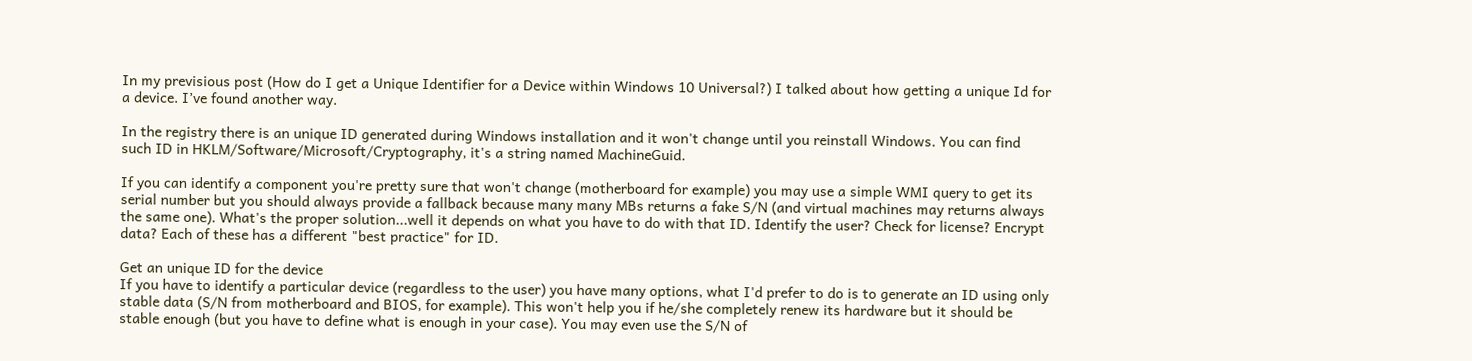In my previsious post (How do I get a Unique Identifier for a Device within Windows 10 Universal?) I talked about how getting a unique Id for a device. I’ve found another way.

In the registry there is an unique ID generated during Windows installation and it won't change until you reinstall Windows. You can find such ID in HKLM/Software/Microsoft/Cryptography, it's a string named MachineGuid.

If you can identify a component you're pretty sure that won't change (motherboard for example) you may use a simple WMI query to get its serial number but you should always provide a fallback because many many MBs returns a fake S/N (and virtual machines may returns always the same one). What's the proper solution...well it depends on what you have to do with that ID. Identify the user? Check for license? Encrypt data? Each of these has a different "best practice" for ID.

Get an unique ID for the device
If you have to identify a particular device (regardless to the user) you have many options, what I'd prefer to do is to generate an ID using only stable data (S/N from motherboard and BIOS, for example). This won't help you if he/she completely renew its hardware but it should be stable enough (but you have to define what is enough in your case). You may even use the S/N of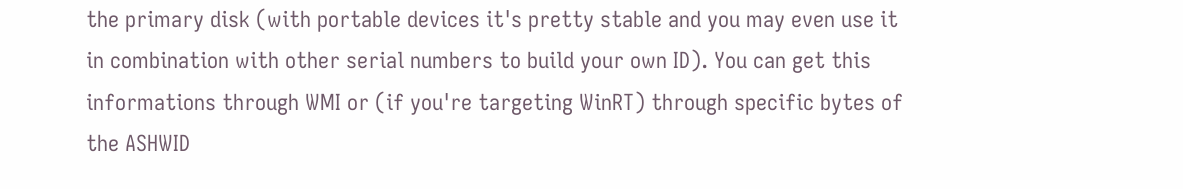the primary disk (with portable devices it's pretty stable and you may even use it in combination with other serial numbers to build your own ID). You can get this informations through WMI or (if you're targeting WinRT) through specific bytes of the ASHWID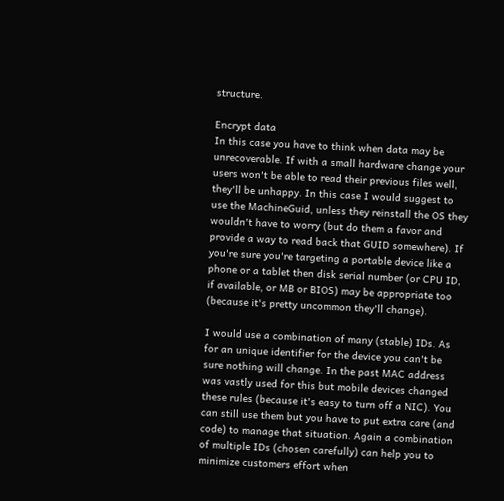structure.

Encrypt data
In this case you have to think when data may be unrecoverable. If with a small hardware change your users won't be able to read their previous files well, they'll be unhappy. In this case I would suggest to use the MachineGuid, unless they reinstall the OS they wouldn't have to worry (but do them a favor and provide a way to read back that GUID somewhere). If you're sure you're targeting a portable device like a phone or a tablet then disk serial number (or CPU ID, if available, or MB or BIOS) may be appropriate too (because it's pretty uncommon they'll change).

I would use a combination of many (stable) IDs. As for an unique identifier for the device you can't be sure nothing will change. In the past MAC address was vastly used for this but mobile devices changed these rules (because it's easy to turn off a NIC). You can still use them but you have to put extra care (and code) to manage that situation. Again a combination of multiple IDs (chosen carefully) can help you to minimize customers effort when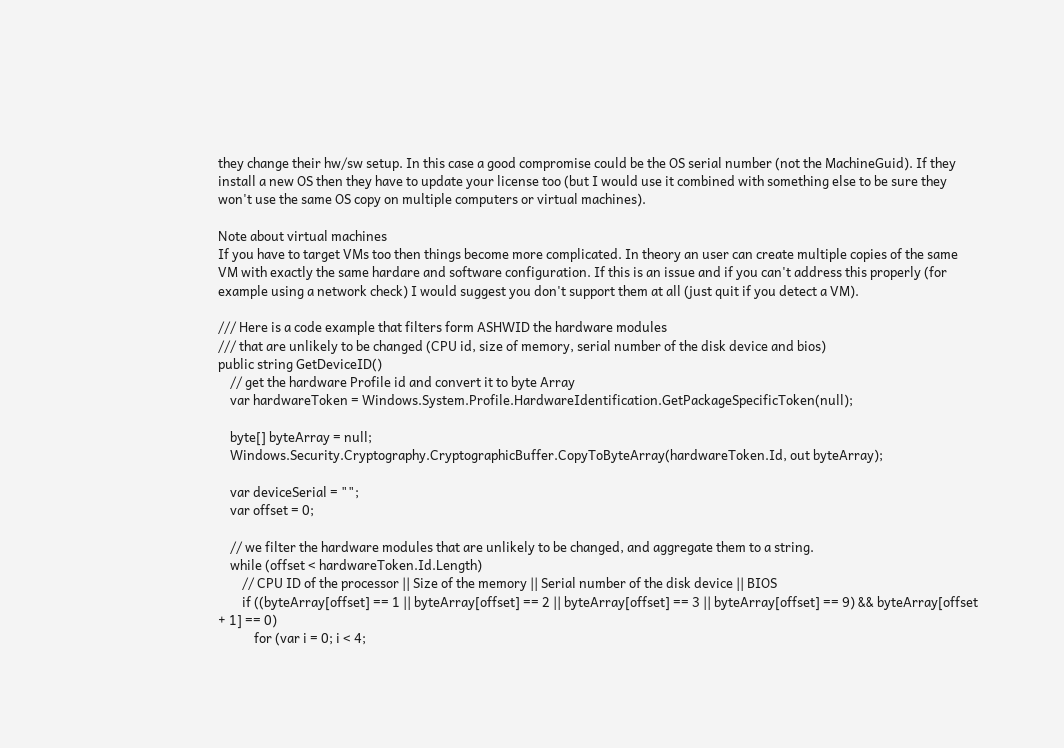they change their hw/sw setup. In this case a good compromise could be the OS serial number (not the MachineGuid). If they install a new OS then they have to update your license too (but I would use it combined with something else to be sure they won't use the same OS copy on multiple computers or virtual machines).

Note about virtual machines
If you have to target VMs too then things become more complicated. In theory an user can create multiple copies of the same VM with exactly the same hardare and software configuration. If this is an issue and if you can't address this properly (for example using a network check) I would suggest you don't support them at all (just quit if you detect a VM).

/// Here is a code example that filters form ASHWID the hardware modules
/// that are unlikely to be changed (CPU id, size of memory, serial number of the disk device and bios)
public string GetDeviceID()
    // get the hardware Profile id and convert it to byte Array
    var hardwareToken = Windows.System.Profile.HardwareIdentification.GetPackageSpecificToken(null);

    byte[] byteArray = null;
    Windows.Security.Cryptography.CryptographicBuffer.CopyToByteArray(hardwareToken.Id, out byteArray);

    var deviceSerial = "";
    var offset = 0;

    // we filter the hardware modules that are unlikely to be changed, and aggregate them to a string.
    while (offset < hardwareToken.Id.Length)
        // CPU ID of the processor || Size of the memory || Serial number of the disk device || BIOS
        if ((byteArray[offset] == 1 || byteArray[offset] == 2 || byteArray[offset] == 3 || byteArray[offset] == 9) && byteArray[offset + 1] == 0)
            for (var i = 0; i < 4;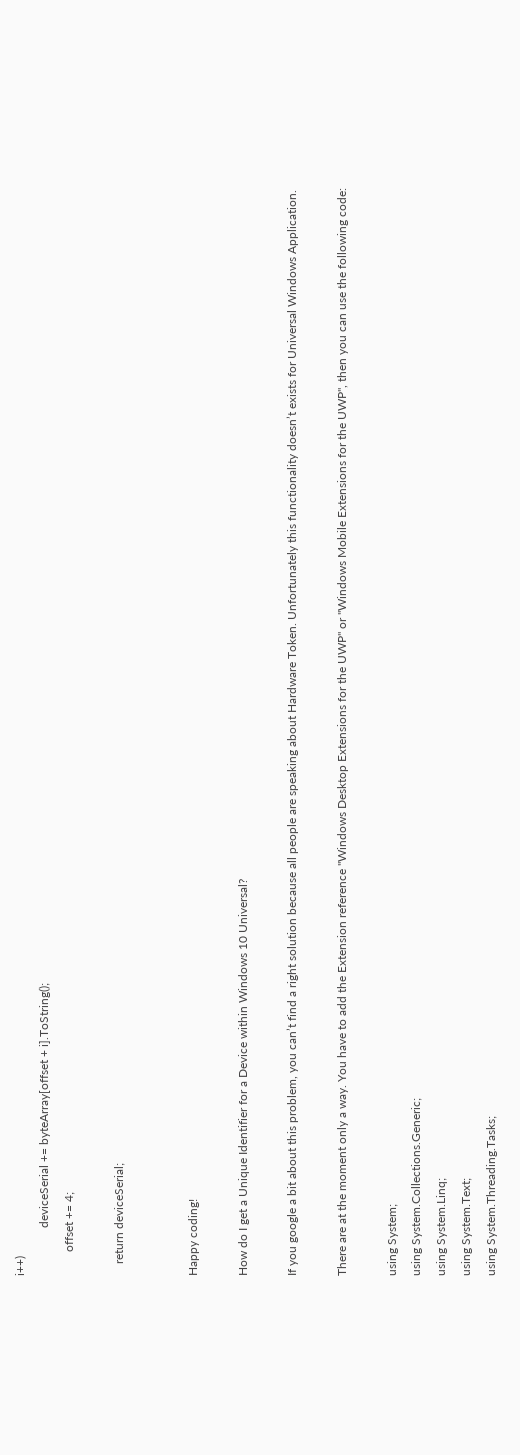i++)
                deviceSerial += byteArray[offset + i].ToString();
        offset += 4;

    return deviceSerial;


Happy coding!

How do I get a Unique Identifier for a Device within Windows 10 Universal?

If you google a bit about this problem, you can’t find a right solution because all people are speaking about Hardware Token. Unfortunately this functionality doesn’t exists for Universal Windows Application.

There are at the moment only a way. You have to add the Extension reference "Windows Desktop Extensions for the UWP" or "Windows Mobile Extensions for the UWP", then you can use the following code:

using System;
using System.Collections.Generic;
using System.Linq;
using System.Text;
using System.Threading.Tasks;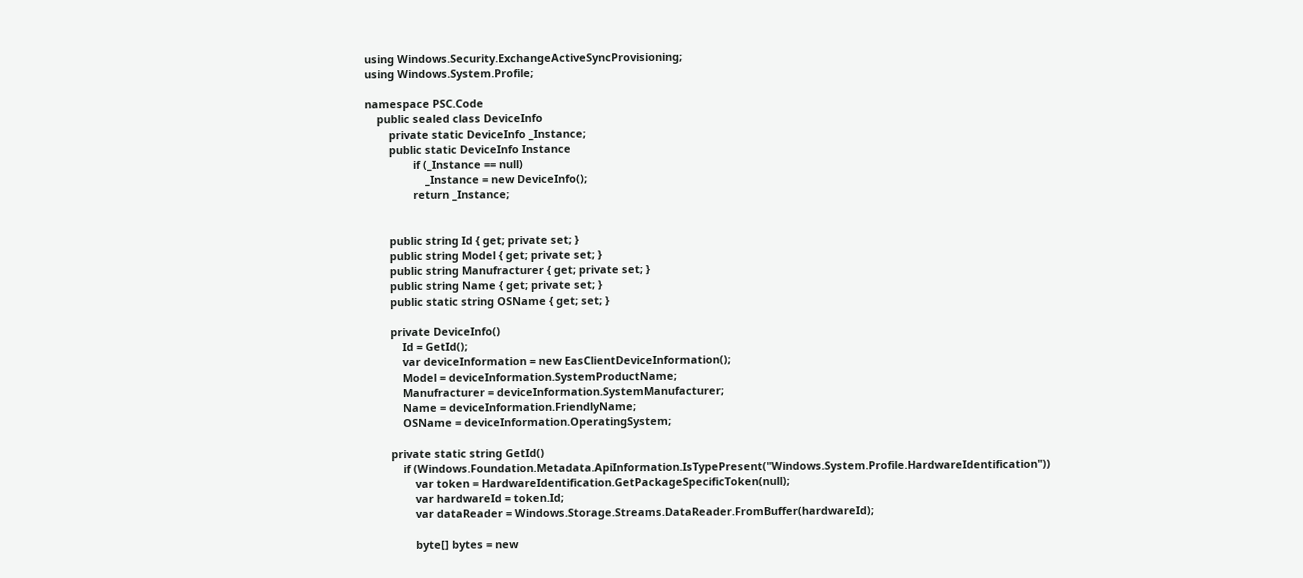using Windows.Security.ExchangeActiveSyncProvisioning;
using Windows.System.Profile;

namespace PSC.Code
    public sealed class DeviceInfo
        private static DeviceInfo _Instance;
        public static DeviceInfo Instance
                if (_Instance == null)
                    _Instance = new DeviceInfo();
                return _Instance;


        public string Id { get; private set; }
        public string Model { get; private set; }
        public string Manufracturer { get; private set; }
        public string Name { get; private set; }
        public static string OSName { get; set; }

        private DeviceInfo()
            Id = GetId();
            var deviceInformation = new EasClientDeviceInformation();
            Model = deviceInformation.SystemProductName;
            Manufracturer = deviceInformation.SystemManufacturer;
            Name = deviceInformation.FriendlyName;
            OSName = deviceInformation.OperatingSystem;

        private static string GetId()
            if (Windows.Foundation.Metadata.ApiInformation.IsTypePresent("Windows.System.Profile.HardwareIdentification"))
                var token = HardwareIdentification.GetPackageSpecificToken(null);
                var hardwareId = token.Id;
                var dataReader = Windows.Storage.Streams.DataReader.FromBuffer(hardwareId);

                byte[] bytes = new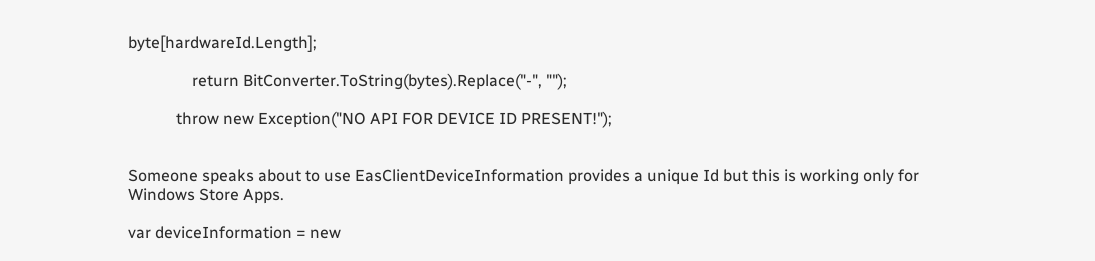byte[hardwareId.Length];

                return BitConverter.ToString(bytes).Replace("-", "");

            throw new Exception("NO API FOR DEVICE ID PRESENT!");


Someone speaks about to use EasClientDeviceInformation provides a unique Id but this is working only for Windows Store Apps.

var deviceInformation = new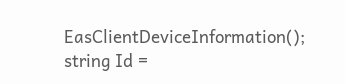EasClientDeviceInformation();
string Id =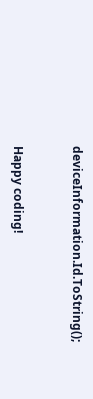deviceInformation.Id.ToString();


Happy coding!